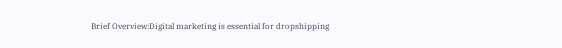Brief Overview:Digital marketing is essential for dropshipping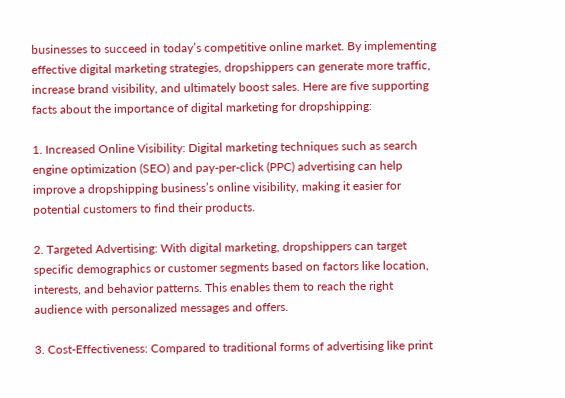businesses to succeed in today’s competitive online market. By implementing effective digital marketing strategies, dropshippers can generate more traffic, increase brand visibility, and ultimately boost sales. Here are five supporting facts about the importance of digital marketing for dropshipping:

1. Increased Online Visibility: Digital marketing techniques such as search engine optimization (SEO) and pay-per-click (PPC) advertising can help improve a dropshipping business’s online visibility, making it easier for potential customers to find their products.

2. Targeted Advertising: With digital marketing, dropshippers can target specific demographics or customer segments based on factors like location, interests, and behavior patterns. This enables them to reach the right audience with personalized messages and offers.

3. Cost-Effectiveness: Compared to traditional forms of advertising like print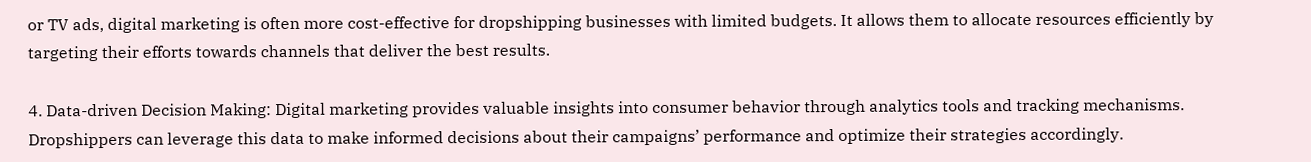or TV ads, digital marketing is often more cost-effective for dropshipping businesses with limited budgets. It allows them to allocate resources efficiently by targeting their efforts towards channels that deliver the best results.

4. Data-driven Decision Making: Digital marketing provides valuable insights into consumer behavior through analytics tools and tracking mechanisms. Dropshippers can leverage this data to make informed decisions about their campaigns’ performance and optimize their strategies accordingly.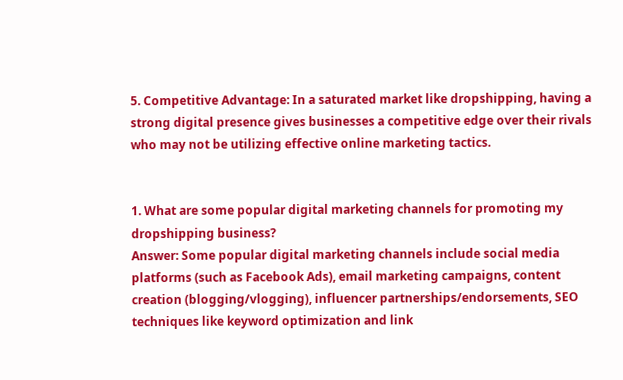5. Competitive Advantage: In a saturated market like dropshipping, having a strong digital presence gives businesses a competitive edge over their rivals who may not be utilizing effective online marketing tactics.


1. What are some popular digital marketing channels for promoting my dropshipping business?
Answer: Some popular digital marketing channels include social media platforms (such as Facebook Ads), email marketing campaigns, content creation (blogging/vlogging), influencer partnerships/endorsements, SEO techniques like keyword optimization and link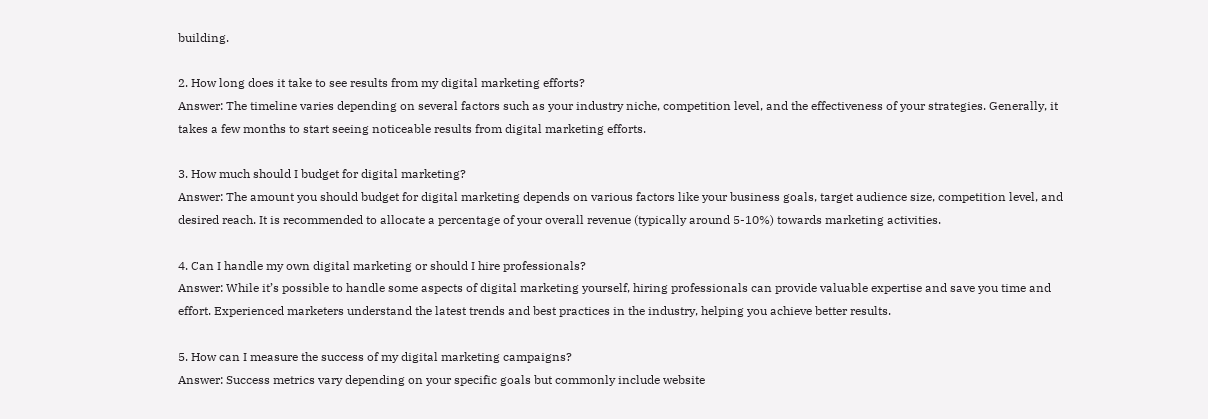building.

2. How long does it take to see results from my digital marketing efforts?
Answer: The timeline varies depending on several factors such as your industry niche, competition level, and the effectiveness of your strategies. Generally, it takes a few months to start seeing noticeable results from digital marketing efforts.

3. How much should I budget for digital marketing?
Answer: The amount you should budget for digital marketing depends on various factors like your business goals, target audience size, competition level, and desired reach. It is recommended to allocate a percentage of your overall revenue (typically around 5-10%) towards marketing activities.

4. Can I handle my own digital marketing or should I hire professionals?
Answer: While it’s possible to handle some aspects of digital marketing yourself, hiring professionals can provide valuable expertise and save you time and effort. Experienced marketers understand the latest trends and best practices in the industry, helping you achieve better results.

5. How can I measure the success of my digital marketing campaigns?
Answer: Success metrics vary depending on your specific goals but commonly include website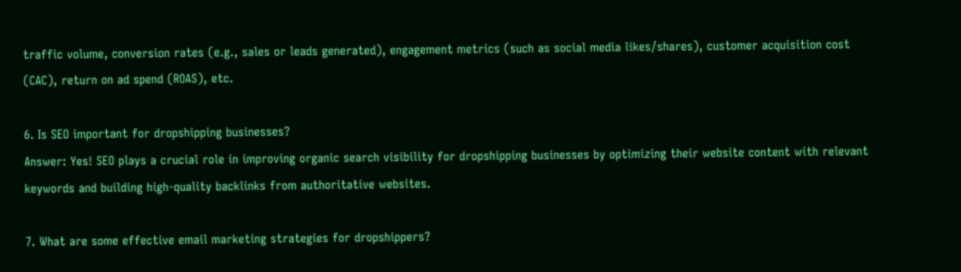traffic volume, conversion rates (e.g., sales or leads generated), engagement metrics (such as social media likes/shares), customer acquisition cost (CAC), return on ad spend (ROAS), etc.

6. Is SEO important for dropshipping businesses?
Answer: Yes! SEO plays a crucial role in improving organic search visibility for dropshipping businesses by optimizing their website content with relevant keywords and building high-quality backlinks from authoritative websites.

7. What are some effective email marketing strategies for dropshippers?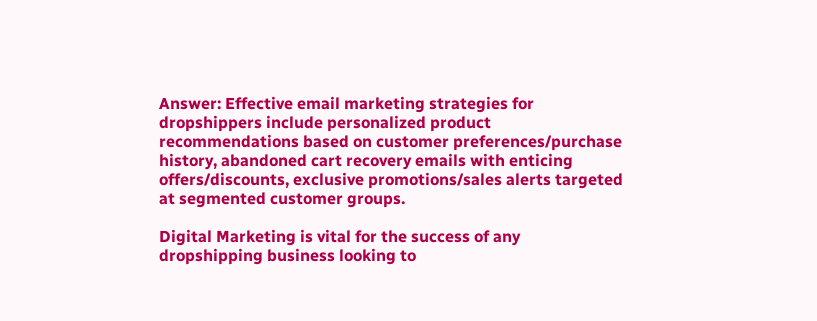Answer: Effective email marketing strategies for dropshippers include personalized product recommendations based on customer preferences/purchase history, abandoned cart recovery emails with enticing offers/discounts, exclusive promotions/sales alerts targeted at segmented customer groups.

Digital Marketing is vital for the success of any dropshipping business looking to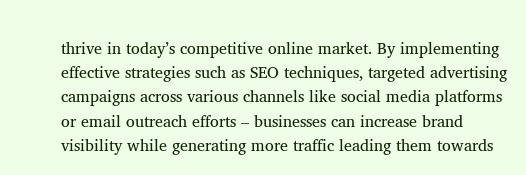thrive in today’s competitive online market. By implementing effective strategies such as SEO techniques, targeted advertising campaigns across various channels like social media platforms or email outreach efforts – businesses can increase brand visibility while generating more traffic leading them towards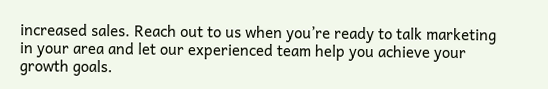increased sales. Reach out to us when you’re ready to talk marketing in your area and let our experienced team help you achieve your growth goals.